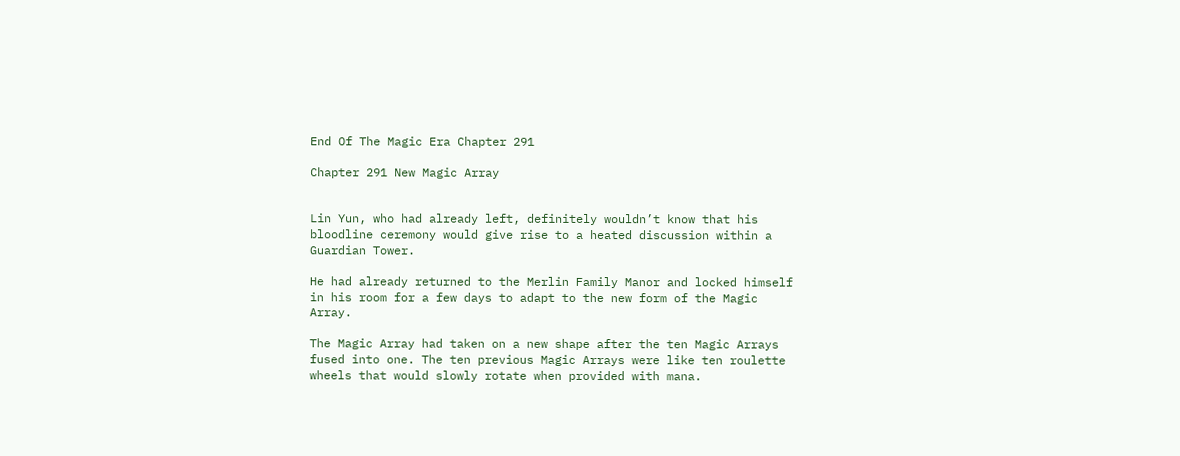End Of The Magic Era Chapter 291

Chapter 291 New Magic Array


Lin Yun, who had already left, definitely wouldn’t know that his bloodline ceremony would give rise to a heated discussion within a Guardian Tower.

He had already returned to the Merlin Family Manor and locked himself in his room for a few days to adapt to the new form of the Magic Array.

The Magic Array had taken on a new shape after the ten Magic Arrays fused into one. The ten previous Magic Arrays were like ten roulette wheels that would slowly rotate when provided with mana.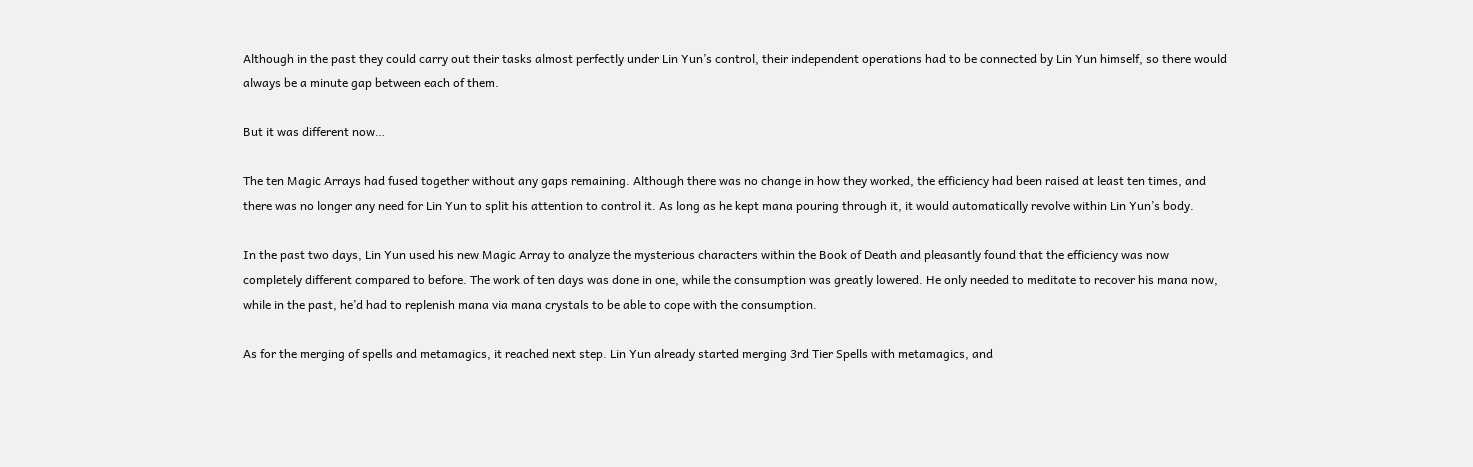Although in the past they could carry out their tasks almost perfectly under Lin Yun’s control, their independent operations had to be connected by Lin Yun himself, so there would always be a minute gap between each of them.

But it was different now…

The ten Magic Arrays had fused together without any gaps remaining. Although there was no change in how they worked, the efficiency had been raised at least ten times, and there was no longer any need for Lin Yun to split his attention to control it. As long as he kept mana pouring through it, it would automatically revolve within Lin Yun’s body.

In the past two days, Lin Yun used his new Magic Array to analyze the mysterious characters within the Book of Death and pleasantly found that the efficiency was now completely different compared to before. The work of ten days was done in one, while the consumption was greatly lowered. He only needed to meditate to recover his mana now, while in the past, he’d had to replenish mana via mana crystals to be able to cope with the consumption.

As for the merging of spells and metamagics, it reached next step. Lin Yun already started merging 3rd Tier Spells with metamagics, and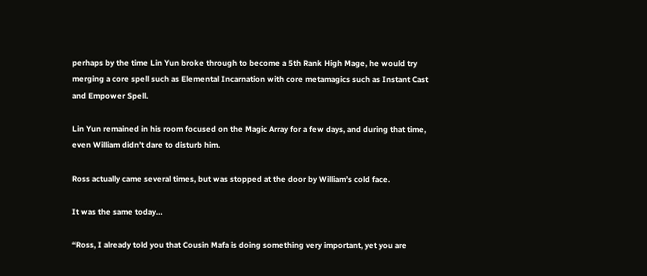perhaps by the time Lin Yun broke through to become a 5th Rank High Mage, he would try merging a core spell such as Elemental Incarnation with core metamagics such as Instant Cast and Empower Spell.

Lin Yun remained in his room focused on the Magic Array for a few days, and during that time, even William didn’t dare to disturb him.

Ross actually came several times, but was stopped at the door by William’s cold face.

It was the same today…

“Ross, I already told you that Cousin Mafa is doing something very important, yet you are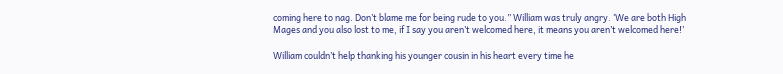coming here to nag. Don’t blame me for being rude to you.” William was truly angry. ‘We are both High Mages and you also lost to me, if I say you aren’t welcomed here, it means you aren’t welcomed here!’

William couldn’t help thanking his younger cousin in his heart every time he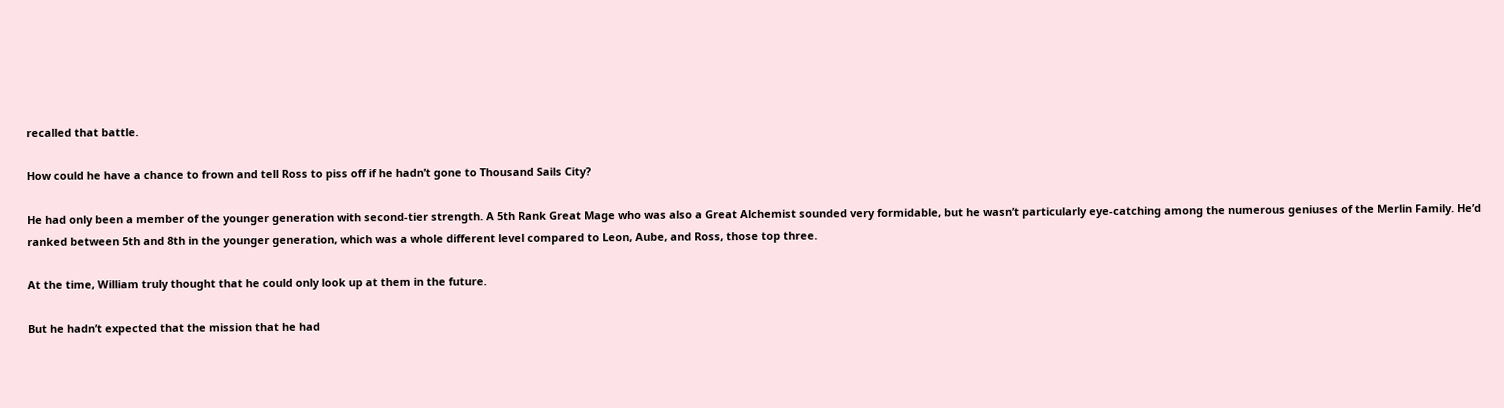recalled that battle.

How could he have a chance to frown and tell Ross to piss off if he hadn’t gone to Thousand Sails City?

He had only been a member of the younger generation with second-tier strength. A 5th Rank Great Mage who was also a Great Alchemist sounded very formidable, but he wasn’t particularly eye-catching among the numerous geniuses of the Merlin Family. He’d ranked between 5th and 8th in the younger generation, which was a whole different level compared to Leon, Aube, and Ross, those top three.

At the time, William truly thought that he could only look up at them in the future.

But he hadn’t expected that the mission that he had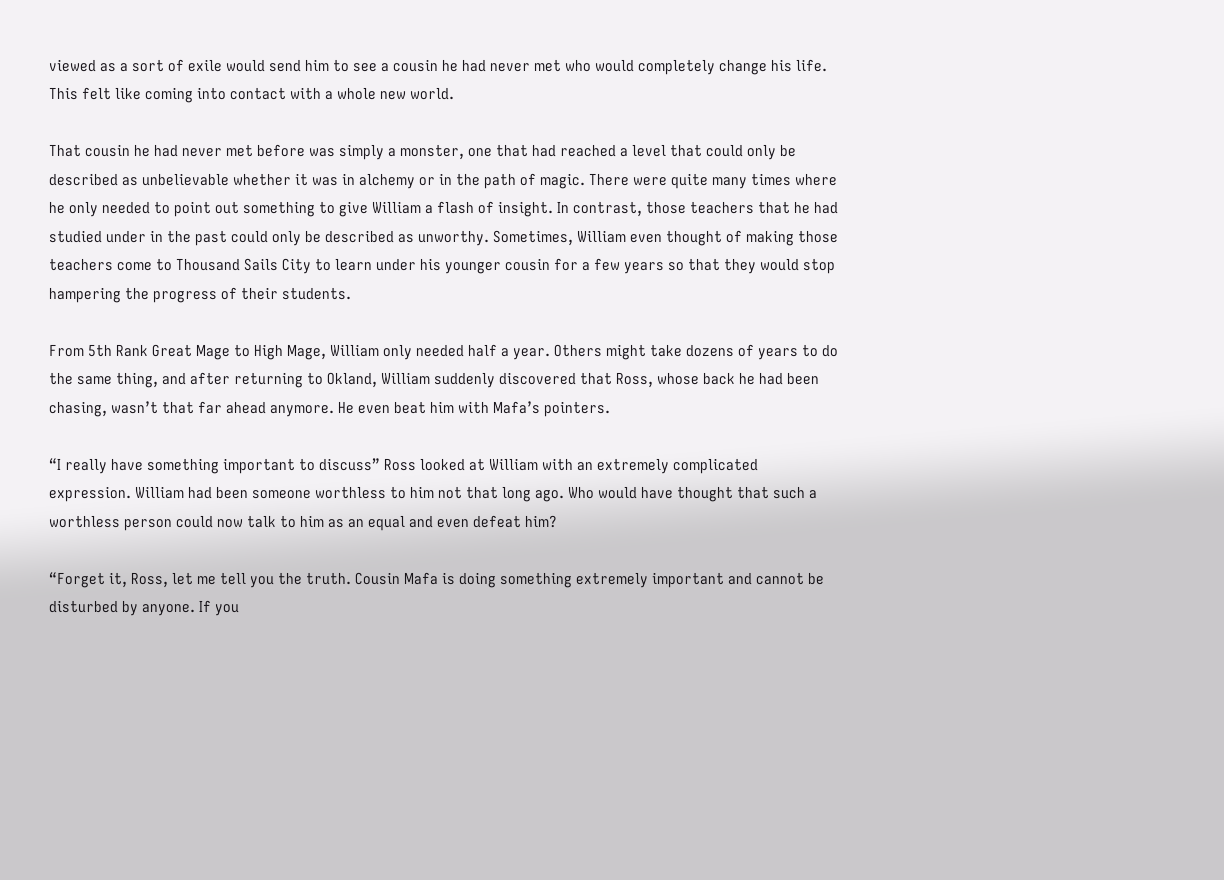viewed as a sort of exile would send him to see a cousin he had never met who would completely change his life. This felt like coming into contact with a whole new world.

That cousin he had never met before was simply a monster, one that had reached a level that could only be described as unbelievable whether it was in alchemy or in the path of magic. There were quite many times where he only needed to point out something to give William a flash of insight. In contrast, those teachers that he had studied under in the past could only be described as unworthy. Sometimes, William even thought of making those teachers come to Thousand Sails City to learn under his younger cousin for a few years so that they would stop hampering the progress of their students.

From 5th Rank Great Mage to High Mage, William only needed half a year. Others might take dozens of years to do the same thing, and after returning to Okland, William suddenly discovered that Ross, whose back he had been chasing, wasn’t that far ahead anymore. He even beat him with Mafa’s pointers.

“I really have something important to discuss” Ross looked at William with an extremely complicated expression. William had been someone worthless to him not that long ago. Who would have thought that such a worthless person could now talk to him as an equal and even defeat him?

“Forget it, Ross, let me tell you the truth. Cousin Mafa is doing something extremely important and cannot be disturbed by anyone. If you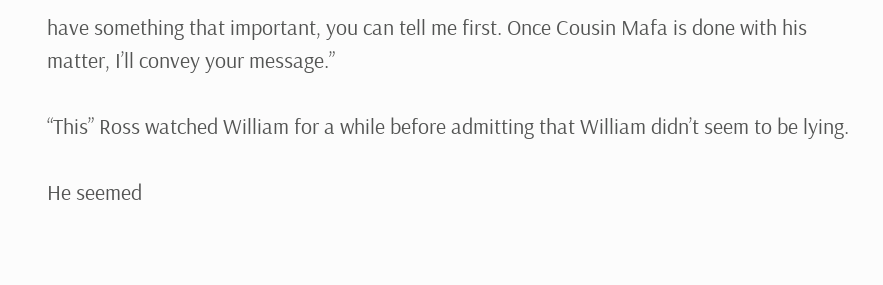have something that important, you can tell me first. Once Cousin Mafa is done with his matter, I’ll convey your message.”

“This” Ross watched William for a while before admitting that William didn’t seem to be lying.

He seemed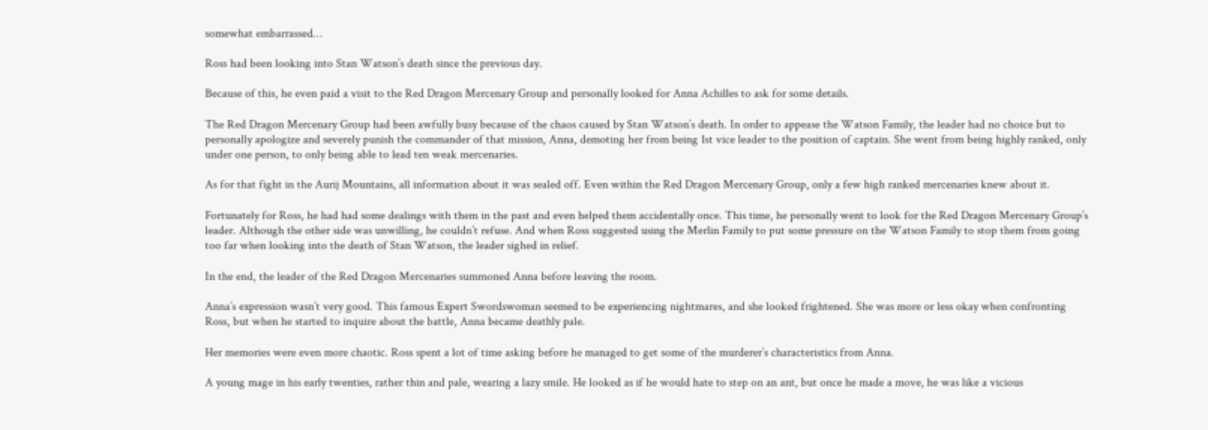somewhat embarrassed…

Ross had been looking into Stan Watson’s death since the previous day.

Because of this, he even paid a visit to the Red Dragon Mercenary Group and personally looked for Anna Achilles to ask for some details.

The Red Dragon Mercenary Group had been awfully busy because of the chaos caused by Stan Watson’s death. In order to appease the Watson Family, the leader had no choice but to personally apologize and severely punish the commander of that mission, Anna, demoting her from being 1st vice leader to the position of captain. She went from being highly ranked, only under one person, to only being able to lead ten weak mercenaries.

As for that fight in the Aurij Mountains, all information about it was sealed off. Even within the Red Dragon Mercenary Group, only a few high ranked mercenaries knew about it.

Fortunately for Ross, he had had some dealings with them in the past and even helped them accidentally once. This time, he personally went to look for the Red Dragon Mercenary Group’s leader. Although the other side was unwilling, he couldn’t refuse. And when Ross suggested using the Merlin Family to put some pressure on the Watson Family to stop them from going too far when looking into the death of Stan Watson, the leader sighed in relief.

In the end, the leader of the Red Dragon Mercenaries summoned Anna before leaving the room.

Anna’s expression wasn’t very good. This famous Expert Swordswoman seemed to be experiencing nightmares, and she looked frightened. She was more or less okay when confronting Ross, but when he started to inquire about the battle, Anna became deathly pale.

Her memories were even more chaotic. Ross spent a lot of time asking before he managed to get some of the murderer’s characteristics from Anna.

A young mage in his early twenties, rather thin and pale, wearing a lazy smile. He looked as if he would hate to step on an ant, but once he made a move, he was like a vicious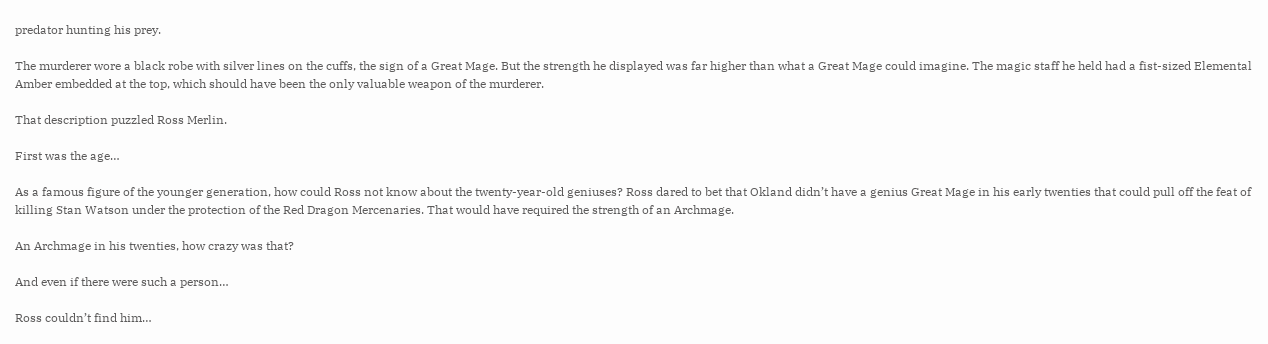predator hunting his prey.

The murderer wore a black robe with silver lines on the cuffs, the sign of a Great Mage. But the strength he displayed was far higher than what a Great Mage could imagine. The magic staff he held had a fist-sized Elemental Amber embedded at the top, which should have been the only valuable weapon of the murderer.

That description puzzled Ross Merlin.

First was the age…

As a famous figure of the younger generation, how could Ross not know about the twenty-year-old geniuses? Ross dared to bet that Okland didn’t have a genius Great Mage in his early twenties that could pull off the feat of killing Stan Watson under the protection of the Red Dragon Mercenaries. That would have required the strength of an Archmage.

An Archmage in his twenties, how crazy was that?

And even if there were such a person…

Ross couldn’t find him…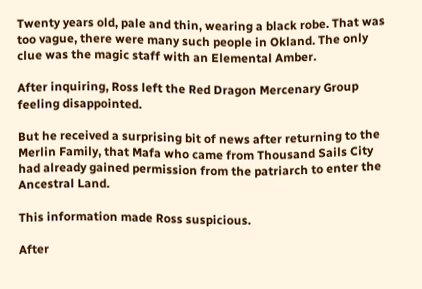Twenty years old, pale and thin, wearing a black robe. That was too vague, there were many such people in Okland. The only clue was the magic staff with an Elemental Amber.

After inquiring, Ross left the Red Dragon Mercenary Group feeling disappointed.

But he received a surprising bit of news after returning to the Merlin Family, that Mafa who came from Thousand Sails City had already gained permission from the patriarch to enter the Ancestral Land.

This information made Ross suspicious.

After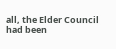all, the Elder Council had been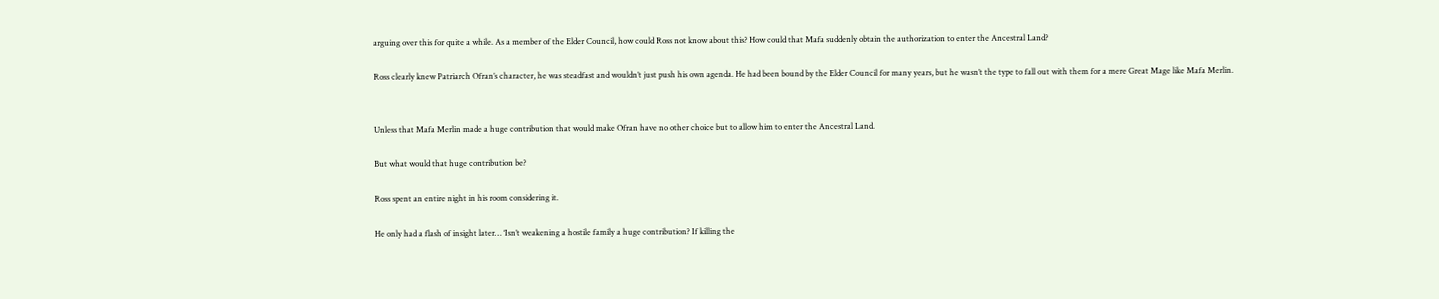arguing over this for quite a while. As a member of the Elder Council, how could Ross not know about this? How could that Mafa suddenly obtain the authorization to enter the Ancestral Land?

Ross clearly knew Patriarch Ofran’s character, he was steadfast and wouldn’t just push his own agenda. He had been bound by the Elder Council for many years, but he wasn’t the type to fall out with them for a mere Great Mage like Mafa Merlin.


Unless that Mafa Merlin made a huge contribution that would make Ofran have no other choice but to allow him to enter the Ancestral Land.

But what would that huge contribution be?

Ross spent an entire night in his room considering it.

He only had a flash of insight later… ‘Isn’t weakening a hostile family a huge contribution? If killing the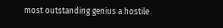most outstanding genius a hostile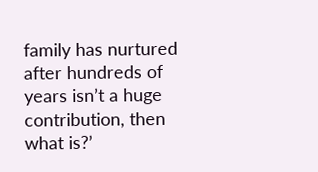family has nurtured after hundreds of years isn’t a huge contribution, then what is?’